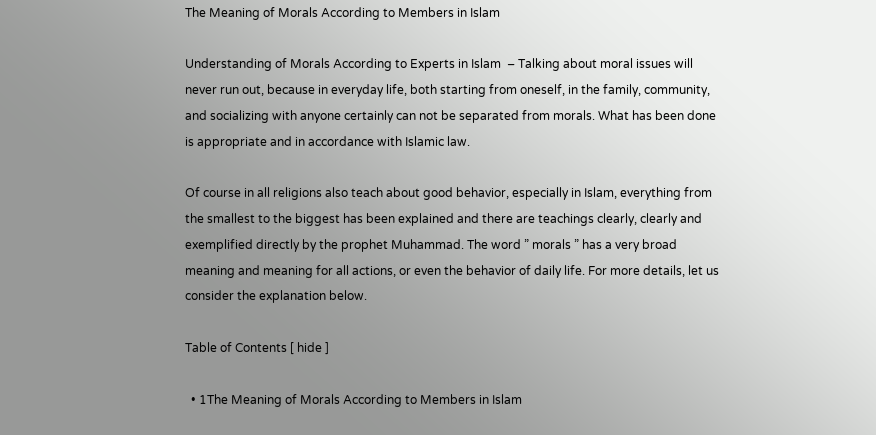The Meaning of Morals According to Members in Islam

Understanding of Morals According to Experts in Islam  – Talking about moral issues will never run out, because in everyday life, both starting from oneself, in the family, community, and socializing with anyone certainly can not be separated from morals. What has been done is appropriate and in accordance with Islamic law.

Of course in all religions also teach about good behavior, especially in Islam, everything from the smallest to the biggest has been explained and there are teachings clearly, clearly and exemplified directly by the prophet Muhammad. The word ” morals ” has a very broad meaning and meaning for all actions, or even the behavior of daily life. For more details, let us consider the explanation below.

Table of Contents [ hide ]

  • 1The Meaning of Morals According to Members in Islam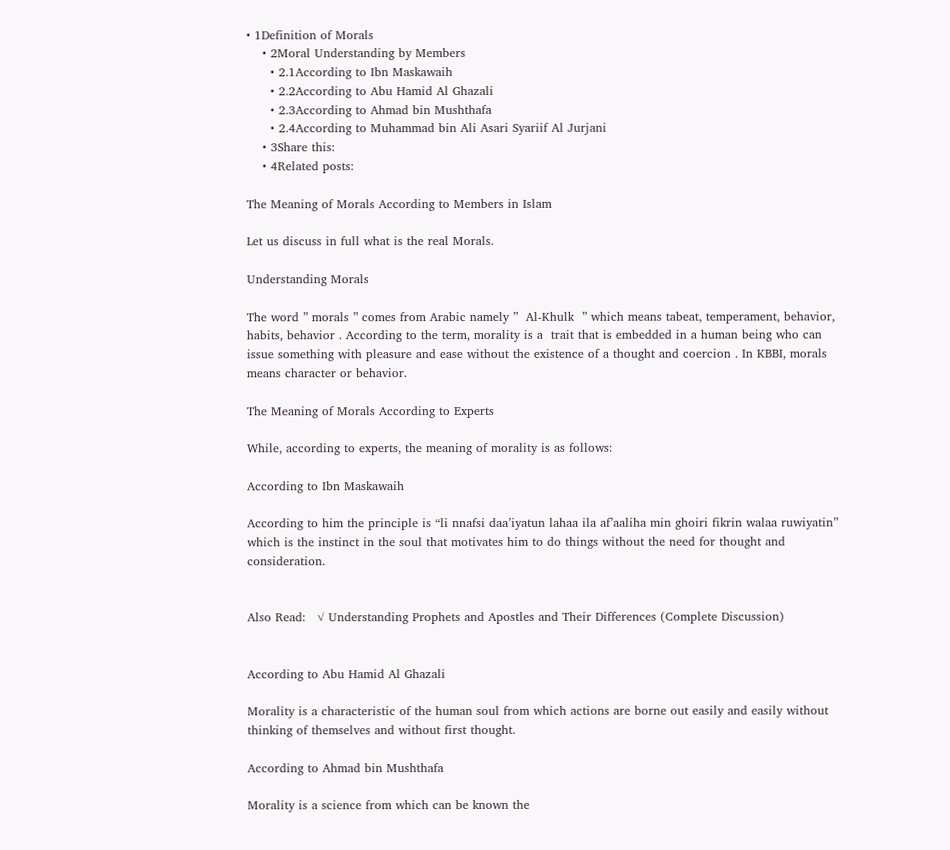• 1Definition of Morals
    • 2Moral Understanding by Members
      • 2.1According to Ibn Maskawaih
      • 2.2According to Abu Hamid Al Ghazali
      • 2.3According to Ahmad bin Mushthafa
      • 2.4According to Muhammad bin Ali Asari Syariif Al Jurjani
    • 3Share this:
    • 4Related posts:

The Meaning of Morals According to Members in Islam

Let us discuss in full what is the real Morals.

Understanding Morals

The word ” morals ” comes from Arabic namely ”  Al-Khulk  ” which means tabeat, temperament, behavior, habits, behavior . According to the term, morality is a  trait that is embedded in a human being who can issue something with pleasure and ease without the existence of a thought and coercion . In KBBI, morals means character or behavior.

The Meaning of Morals According to Experts

While, according to experts, the meaning of morality is as follows:

According to Ibn Maskawaih

According to him the principle is “li nnafsi daa’iyatun lahaa ila af’aaliha min ghoiri fikrin walaa ruwiyatin” which is the instinct in the soul that motivates him to do things without the need for thought and consideration.


Also Read:   √ Understanding Prophets and Apostles and Their Differences (Complete Discussion)


According to Abu Hamid Al Ghazali

Morality is a characteristic of the human soul from which actions are borne out easily and easily without thinking of themselves and without first thought.

According to Ahmad bin Mushthafa

Morality is a science from which can be known the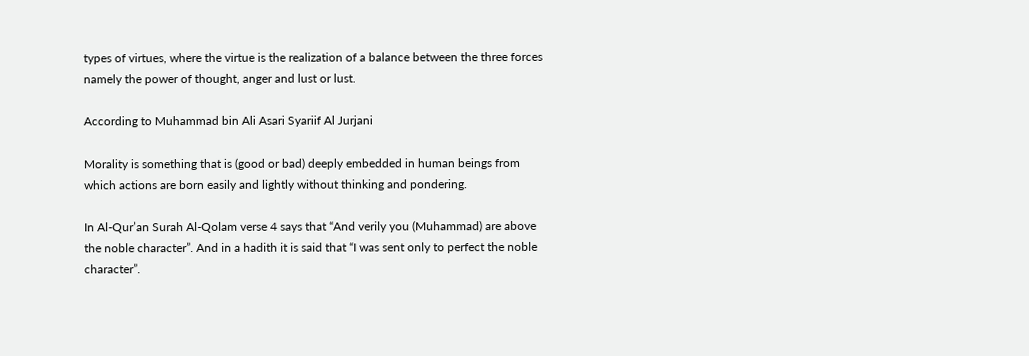types of virtues, where the virtue is the realization of a balance between the three forces namely the power of thought, anger and lust or lust.

According to Muhammad bin Ali Asari Syariif Al Jurjani

Morality is something that is (good or bad) deeply embedded in human beings from which actions are born easily and lightly without thinking and pondering.

In Al-Qur’an Surah Al-Qolam verse 4 says that “And verily you (Muhammad) are above the noble character”. And in a hadith it is said that “I was sent only to perfect the noble character”.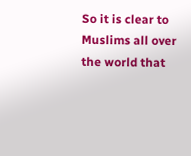So it is clear to Muslims all over the world that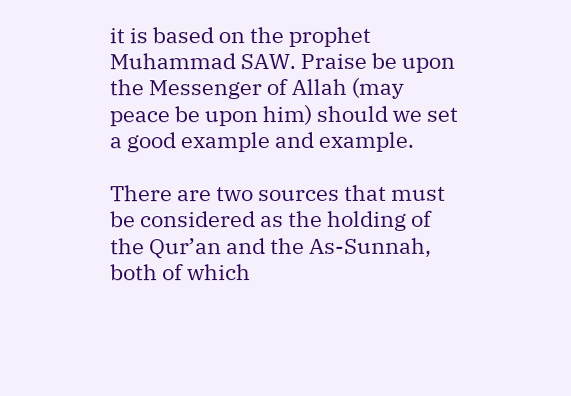it is based on the prophet Muhammad SAW. Praise be upon the Messenger of Allah (may peace be upon him) should we set a good example and example.

There are two sources that must be considered as the holding of the Qur’an and the As-Sunnah, both of which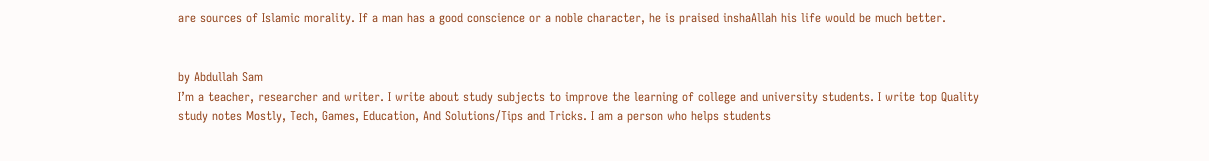are sources of Islamic morality. If a man has a good conscience or a noble character, he is praised inshaAllah his life would be much better.


by Abdullah Sam
I’m a teacher, researcher and writer. I write about study subjects to improve the learning of college and university students. I write top Quality study notes Mostly, Tech, Games, Education, And Solutions/Tips and Tricks. I am a person who helps students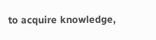to acquire knowledge,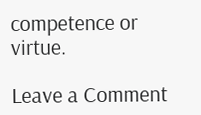competence or virtue.

Leave a Comment